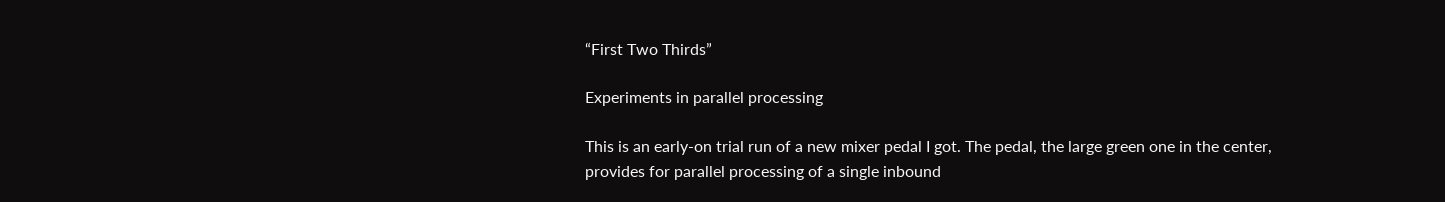“First Two Thirds”

Experiments in parallel processing

This is an early-on trial run of a new mixer pedal I got. The pedal, the large green one in the center, provides for parallel processing of a single inbound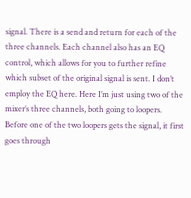signal. There is a send and return for each of the three channels. Each channel also has an EQ control, which allows for you to further refine which subset of the original signal is sent. I don’t employ the EQ here. Here I’m just using two of the mixer’s three channels, both going to loopers. Before one of the two loopers gets the signal, it first goes through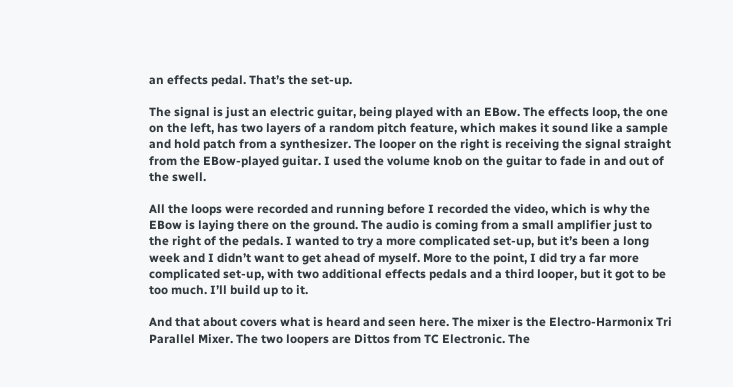an effects pedal. That’s the set-up.

The signal is just an electric guitar, being played with an EBow. The effects loop, the one on the left, has two layers of a random pitch feature, which makes it sound like a sample and hold patch from a synthesizer. The looper on the right is receiving the signal straight from the EBow-played guitar. I used the volume knob on the guitar to fade in and out of the swell.

All the loops were recorded and running before I recorded the video, which is why the EBow is laying there on the ground. The audio is coming from a small amplifier just to the right of the pedals. I wanted to try a more complicated set-up, but it’s been a long week and I didn’t want to get ahead of myself. More to the point, I did try a far more complicated set-up, with two additional effects pedals and a third looper, but it got to be too much. I’ll build up to it.

And that about covers what is heard and seen here. The mixer is the Electro-Harmonix Tri Parallel Mixer. The two loopers are Dittos from TC Electronic. The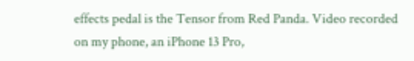effects pedal is the Tensor from Red Panda. Video recorded on my phone, an iPhone 13 Pro,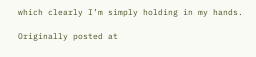which clearly I’m simply holding in my hands.

Originally posted at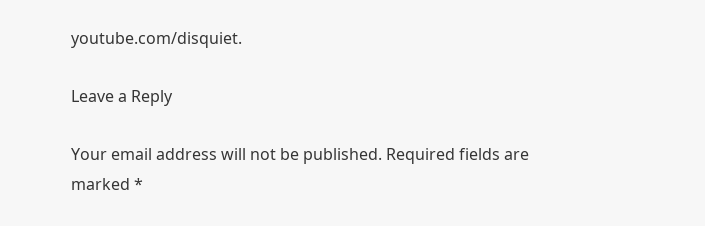youtube.com/disquiet.

Leave a Reply

Your email address will not be published. Required fields are marked *